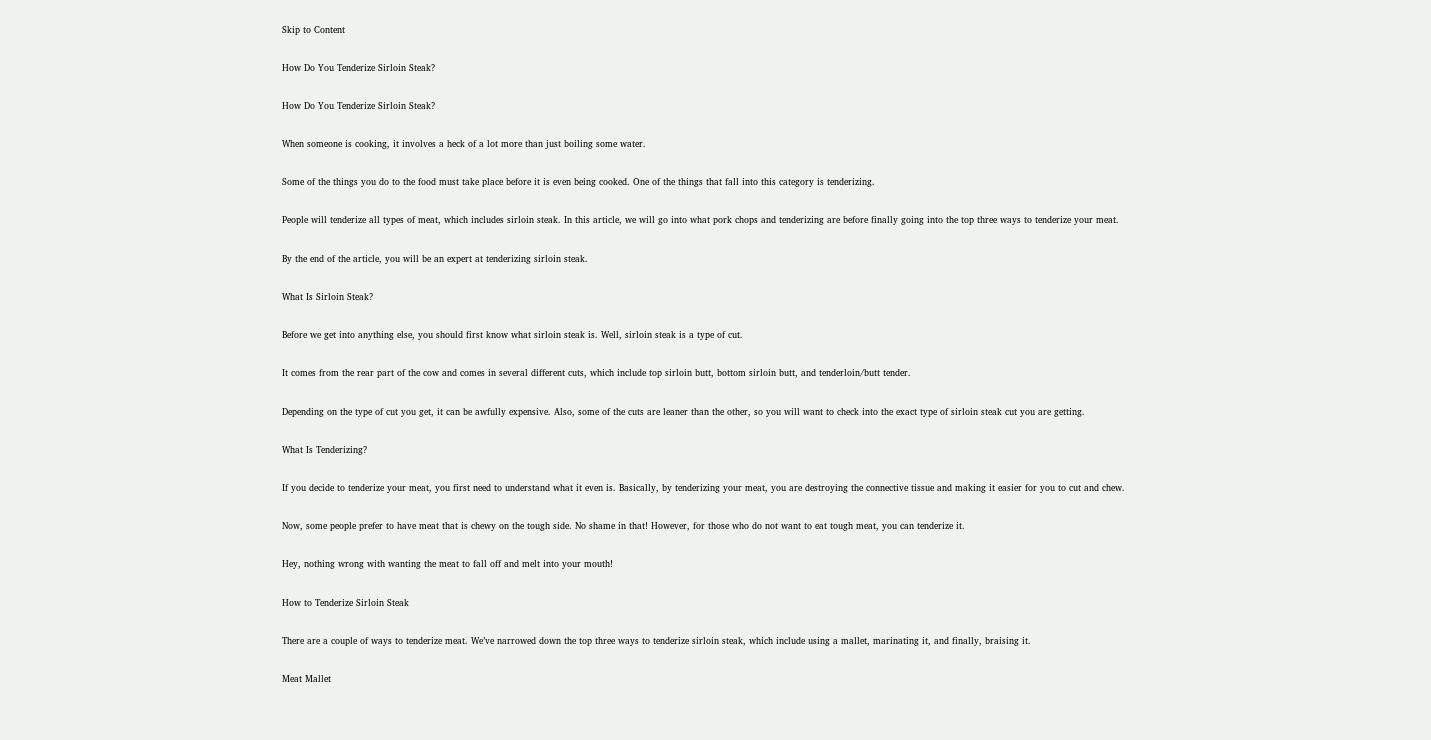Skip to Content

How Do You Tenderize Sirloin Steak?

How Do You Tenderize Sirloin Steak?

When someone is cooking, it involves a heck of a lot more than just boiling some water.

Some of the things you do to the food must take place before it is even being cooked. One of the things that fall into this category is tenderizing.

People will tenderize all types of meat, which includes sirloin steak. In this article, we will go into what pork chops and tenderizing are before finally going into the top three ways to tenderize your meat.

By the end of the article, you will be an expert at tenderizing sirloin steak.

What Is Sirloin Steak?

Before we get into anything else, you should first know what sirloin steak is. Well, sirloin steak is a type of cut.

It comes from the rear part of the cow and comes in several different cuts, which include top sirloin butt, bottom sirloin butt, and tenderloin/butt tender.

Depending on the type of cut you get, it can be awfully expensive. Also, some of the cuts are leaner than the other, so you will want to check into the exact type of sirloin steak cut you are getting.

What Is Tenderizing?

If you decide to tenderize your meat, you first need to understand what it even is. Basically, by tenderizing your meat, you are destroying the connective tissue and making it easier for you to cut and chew.

Now, some people prefer to have meat that is chewy on the tough side. No shame in that! However, for those who do not want to eat tough meat, you can tenderize it.

Hey, nothing wrong with wanting the meat to fall off and melt into your mouth!

How to Tenderize Sirloin Steak

There are a couple of ways to tenderize meat. We’ve narrowed down the top three ways to tenderize sirloin steak, which include using a mallet, marinating it, and finally, braising it.

Meat Mallet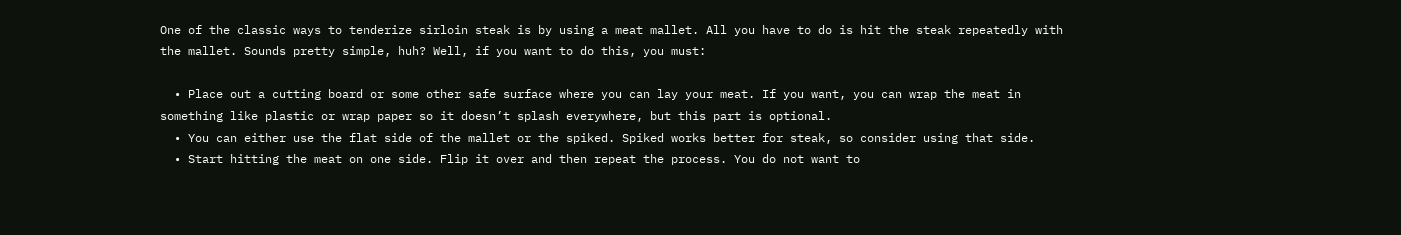One of the classic ways to tenderize sirloin steak is by using a meat mallet. All you have to do is hit the steak repeatedly with the mallet. Sounds pretty simple, huh? Well, if you want to do this, you must:

  • Place out a cutting board or some other safe surface where you can lay your meat. If you want, you can wrap the meat in something like plastic or wrap paper so it doesn’t splash everywhere, but this part is optional.
  • You can either use the flat side of the mallet or the spiked. Spiked works better for steak, so consider using that side.
  • Start hitting the meat on one side. Flip it over and then repeat the process. You do not want to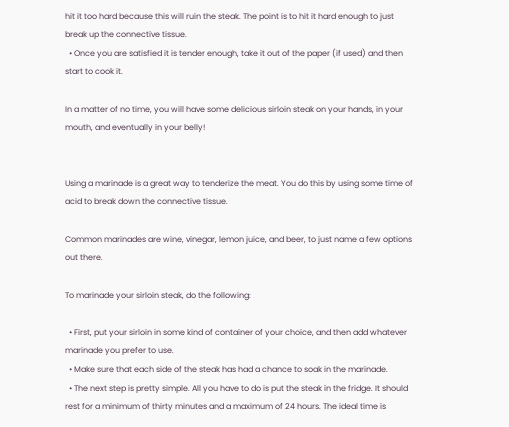hit it too hard because this will ruin the steak. The point is to hit it hard enough to just break up the connective tissue.
  • Once you are satisfied it is tender enough, take it out of the paper (if used) and then start to cook it.

In a matter of no time, you will have some delicious sirloin steak on your hands, in your mouth, and eventually in your belly!


Using a marinade is a great way to tenderize the meat. You do this by using some time of acid to break down the connective tissue.

Common marinades are wine, vinegar, lemon juice, and beer, to just name a few options out there.

To marinade your sirloin steak, do the following:

  • First, put your sirloin in some kind of container of your choice, and then add whatever marinade you prefer to use.
  • Make sure that each side of the steak has had a chance to soak in the marinade.
  • The next step is pretty simple. All you have to do is put the steak in the fridge. It should rest for a minimum of thirty minutes and a maximum of 24 hours. The ideal time is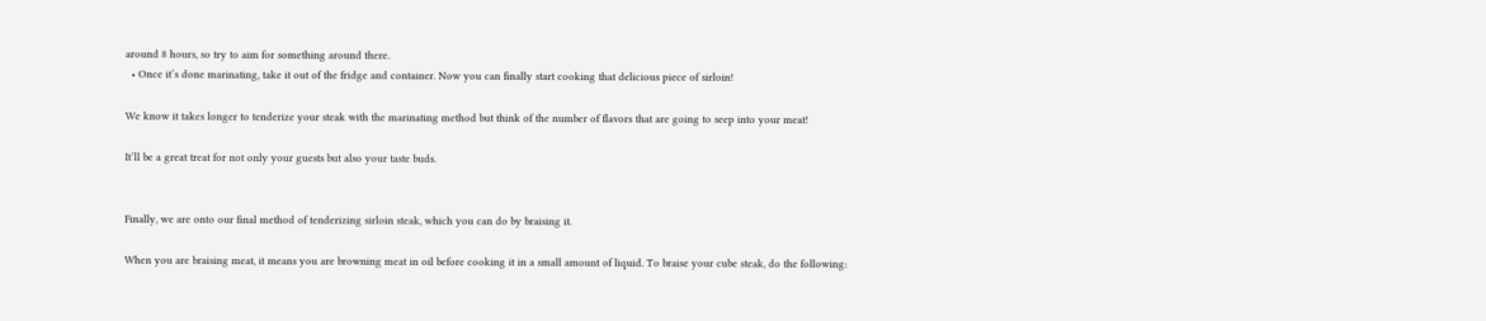around 8 hours, so try to aim for something around there.
  • Once it’s done marinating, take it out of the fridge and container. Now you can finally start cooking that delicious piece of sirloin!

We know it takes longer to tenderize your steak with the marinating method but think of the number of flavors that are going to seep into your meat!

It’ll be a great treat for not only your guests but also your taste buds.


Finally, we are onto our final method of tenderizing sirloin steak, which you can do by braising it.

When you are braising meat, it means you are browning meat in oil before cooking it in a small amount of liquid. To braise your cube steak, do the following: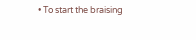• To start the braising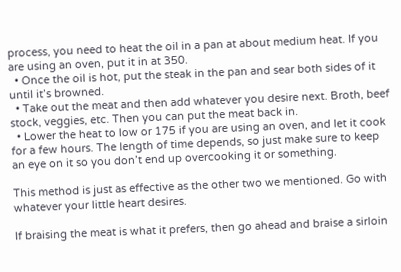process, you need to heat the oil in a pan at about medium heat. If you are using an oven, put it in at 350.
  • Once the oil is hot, put the steak in the pan and sear both sides of it until it’s browned.
  • Take out the meat and then add whatever you desire next. Broth, beef stock, veggies, etc. Then you can put the meat back in.
  • Lower the heat to low or 175 if you are using an oven, and let it cook for a few hours. The length of time depends, so just make sure to keep an eye on it so you don’t end up overcooking it or something.

This method is just as effective as the other two we mentioned. Go with whatever your little heart desires.

If braising the meat is what it prefers, then go ahead and braise a sirloin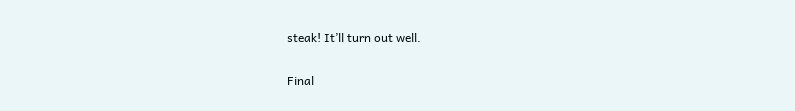steak! It’ll turn out well.

Final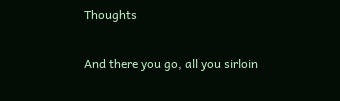Thoughts

And there you go, all you sirloin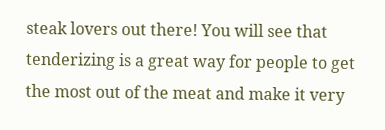steak lovers out there! You will see that tenderizing is a great way for people to get the most out of the meat and make it very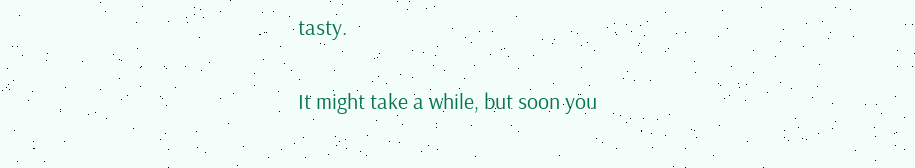tasty.

It might take a while, but soon you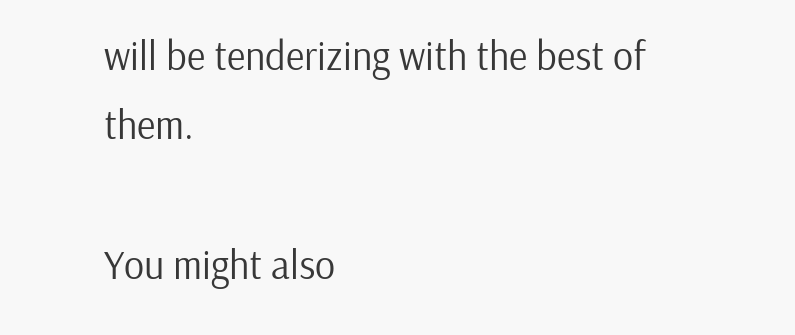will be tenderizing with the best of them.

You might also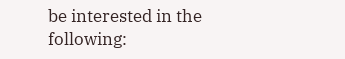be interested in the following: